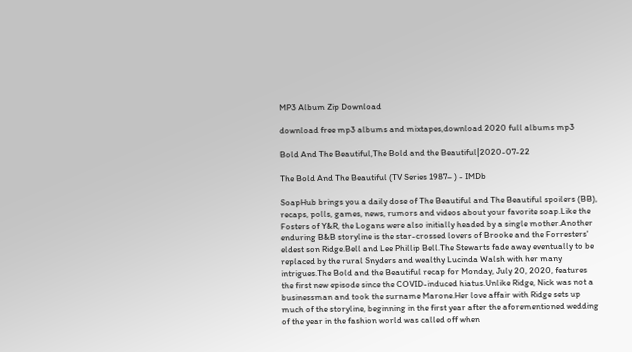MP3 Album Zip Download

download free mp3 albums and mixtapes,download 2020 full albums mp3

Bold And The Beautiful,The Bold and the Beautiful|2020-07-22

The Bold And The Beautiful (TV Series 1987– ) - IMDb

SoapHub brings you a daily dose of The Beautiful and The Beautiful spoilers (BB), recaps, polls, games, news, rumors and videos about your favorite soap.Like the Fosters of Y&R, the Logans were also initially headed by a single mother.Another enduring B&B storyline is the star-crossed lovers of Brooke and the Forresters' eldest son Ridge.Bell and Lee Phillip Bell.The Stewarts fade away eventually to be replaced by the rural Snyders and wealthy Lucinda Walsh with her many intrigues.The Bold and the Beautiful recap for Monday, July 20, 2020, features the first new episode since the COVID-induced hiatus.Unlike Ridge, Nick was not a businessman and took the surname Marone.Her love affair with Ridge sets up much of the storyline, beginning in the first year after the aforementioned wedding of the year in the fashion world was called off when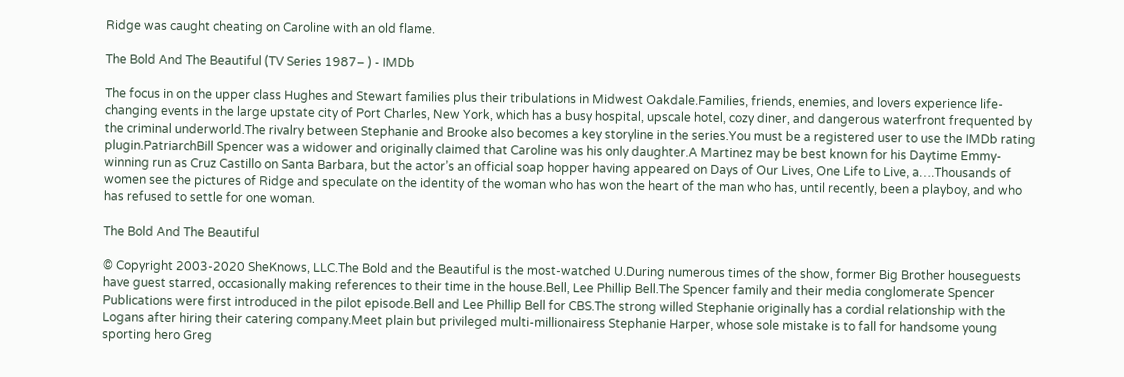Ridge was caught cheating on Caroline with an old flame.

The Bold And The Beautiful (TV Series 1987– ) - IMDb

The focus in on the upper class Hughes and Stewart families plus their tribulations in Midwest Oakdale.Families, friends, enemies, and lovers experience life-changing events in the large upstate city of Port Charles, New York, which has a busy hospital, upscale hotel, cozy diner, and dangerous waterfront frequented by the criminal underworld.The rivalry between Stephanie and Brooke also becomes a key storyline in the series.You must be a registered user to use the IMDb rating plugin.PatriarchBill Spencer was a widower and originally claimed that Caroline was his only daughter.A Martinez may be best known for his Daytime Emmy-winning run as Cruz Castillo on Santa Barbara, but the actor’s an official soap hopper having appeared on Days of Our Lives, One Life to Live, a….Thousands of women see the pictures of Ridge and speculate on the identity of the woman who has won the heart of the man who has, until recently, been a playboy, and who has refused to settle for one woman.

The Bold And The Beautiful

© Copyright 2003-2020 SheKnows, LLC.The Bold and the Beautiful is the most-watched U.During numerous times of the show, former Big Brother houseguests have guest starred, occasionally making references to their time in the house.Bell, Lee Phillip Bell.The Spencer family and their media conglomerate Spencer Publications were first introduced in the pilot episode.Bell and Lee Phillip Bell for CBS.The strong willed Stephanie originally has a cordial relationship with the Logans after hiring their catering company.Meet plain but privileged multi-millionairess Stephanie Harper, whose sole mistake is to fall for handsome young sporting hero Greg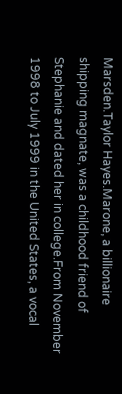Marsden.Taylor Hayes.Marone, a billionaire shipping magnate, was a childhood friend of Stephanie and dated her in college.From November 1998 to July 1999 in the United States, a vocal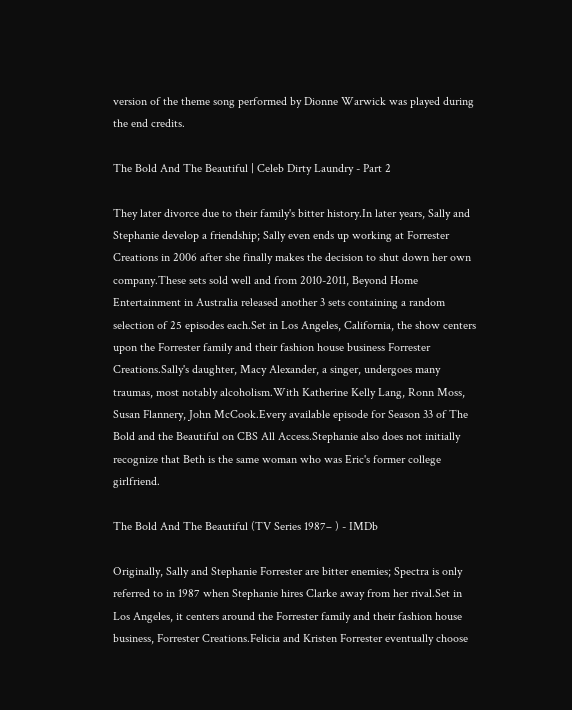version of the theme song performed by Dionne Warwick was played during the end credits.

The Bold And The Beautiful | Celeb Dirty Laundry - Part 2

They later divorce due to their family's bitter history.In later years, Sally and Stephanie develop a friendship; Sally even ends up working at Forrester Creations in 2006 after she finally makes the decision to shut down her own company.These sets sold well and from 2010-2011, Beyond Home Entertainment in Australia released another 3 sets containing a random selection of 25 episodes each.Set in Los Angeles, California, the show centers upon the Forrester family and their fashion house business Forrester Creations.Sally's daughter, Macy Alexander, a singer, undergoes many traumas, most notably alcoholism.With Katherine Kelly Lang, Ronn Moss, Susan Flannery, John McCook.Every available episode for Season 33 of The Bold and the Beautiful on CBS All Access.Stephanie also does not initially recognize that Beth is the same woman who was Eric's former college girlfriend.

The Bold And The Beautiful (TV Series 1987– ) - IMDb

Originally, Sally and Stephanie Forrester are bitter enemies; Spectra is only referred to in 1987 when Stephanie hires Clarke away from her rival.Set in Los Angeles, it centers around the Forrester family and their fashion house business, Forrester Creations.Felicia and Kristen Forrester eventually choose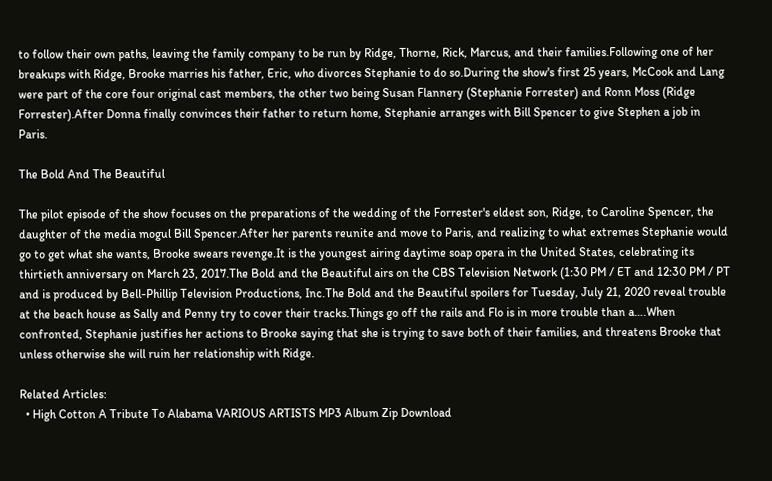to follow their own paths, leaving the family company to be run by Ridge, Thorne, Rick, Marcus, and their families.Following one of her breakups with Ridge, Brooke marries his father, Eric, who divorces Stephanie to do so.During the show's first 25 years, McCook and Lang were part of the core four original cast members, the other two being Susan Flannery (Stephanie Forrester) and Ronn Moss (Ridge Forrester).After Donna finally convinces their father to return home, Stephanie arranges with Bill Spencer to give Stephen a job in Paris.

The Bold And The Beautiful

The pilot episode of the show focuses on the preparations of the wedding of the Forrester's eldest son, Ridge, to Caroline Spencer, the daughter of the media mogul Bill Spencer.After her parents reunite and move to Paris, and realizing to what extremes Stephanie would go to get what she wants, Brooke swears revenge.It is the youngest airing daytime soap opera in the United States, celebrating its thirtieth anniversary on March 23, 2017.The Bold and the Beautiful airs on the CBS Television Network (1:30 PM / ET and 12:30 PM / PT and is produced by Bell-Phillip Television Productions, Inc.The Bold and the Beautiful spoilers for Tuesday, July 21, 2020 reveal trouble at the beach house as Sally and Penny try to cover their tracks.Things go off the rails and Flo is in more trouble than a….When confronted, Stephanie justifies her actions to Brooke saying that she is trying to save both of their families, and threatens Brooke that unless otherwise she will ruin her relationship with Ridge.

Related Articles:
  • High Cotton A Tribute To Alabama VARIOUS ARTISTS MP3 Album Zip Download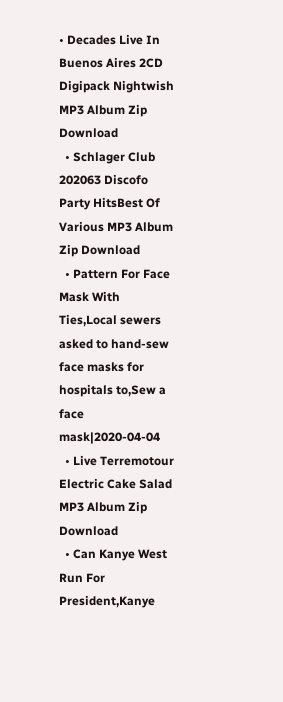• Decades Live In Buenos Aires 2CD Digipack Nightwish MP3 Album Zip Download
  • Schlager Club 202063 Discofo Party HitsBest Of Various MP3 Album Zip Download
  • Pattern For Face Mask With Ties,Local sewers asked to hand-sew face masks for hospitals to,Sew a face mask|2020-04-04
  • Live Terremotour Electric Cake Salad MP3 Album Zip Download
  • Can Kanye West Run For President,Kanye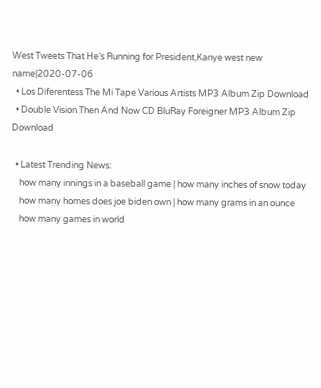West Tweets That He’s Running for President,Kanye west new name|2020-07-06
  • Los Diferentess The Mi Tape Various Artists MP3 Album Zip Download
  • Double Vision Then And Now CD BluRay Foreigner MP3 Album Zip Download

  • Latest Trending News:
    how many innings in a baseball game | how many inches of snow today
    how many homes does joe biden own | how many grams in an ounce
    how many games in world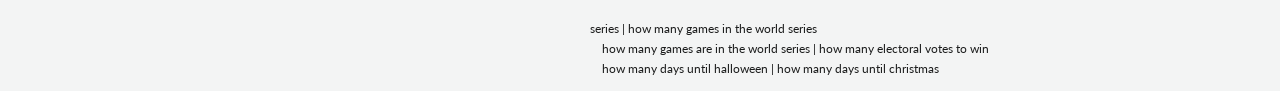series | how many games in the world series
    how many games are in the world series | how many electoral votes to win
    how many days until halloween | how many days until christmas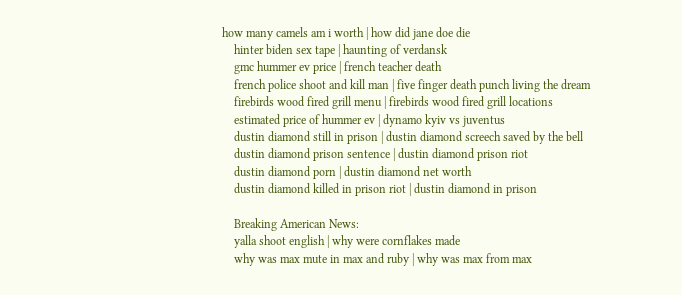how many camels am i worth | how did jane doe die
    hinter biden sex tape | haunting of verdansk
    gmc hummer ev price | french teacher death
    french police shoot and kill man | five finger death punch living the dream
    firebirds wood fired grill menu | firebirds wood fired grill locations
    estimated price of hummer ev | dynamo kyiv vs juventus
    dustin diamond still in prison | dustin diamond screech saved by the bell
    dustin diamond prison sentence | dustin diamond prison riot
    dustin diamond porn | dustin diamond net worth
    dustin diamond killed in prison riot | dustin diamond in prison

    Breaking American News:
    yalla shoot english | why were cornflakes made
    why was max mute in max and ruby | why was max from max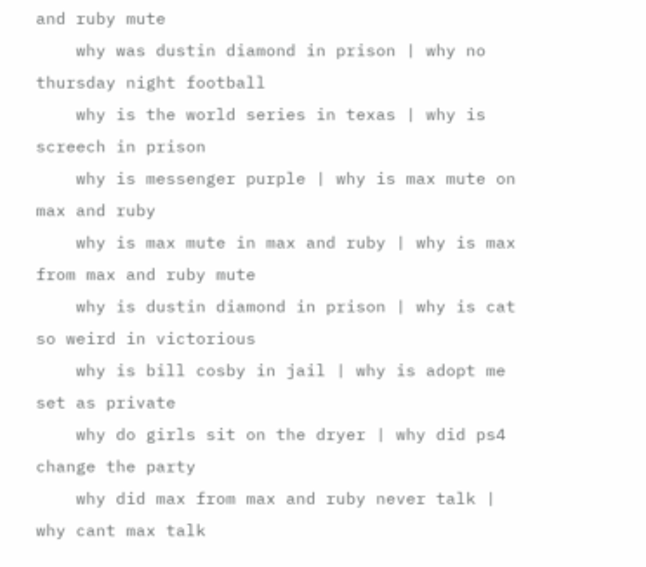and ruby mute
    why was dustin diamond in prison | why no thursday night football
    why is the world series in texas | why is screech in prison
    why is messenger purple | why is max mute on max and ruby
    why is max mute in max and ruby | why is max from max and ruby mute
    why is dustin diamond in prison | why is cat so weird in victorious
    why is bill cosby in jail | why is adopt me set as private
    why do girls sit on the dryer | why did ps4 change the party
    why did max from max and ruby never talk | why cant max talk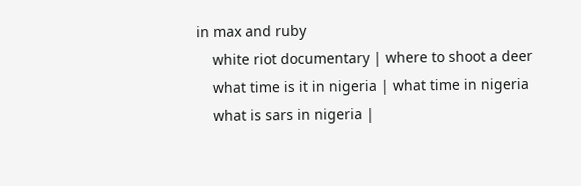in max and ruby
    white riot documentary | where to shoot a deer
    what time is it in nigeria | what time in nigeria
    what is sars in nigeria |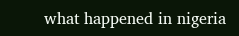what happened in nigeria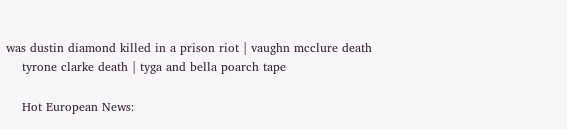was dustin diamond killed in a prison riot | vaughn mcclure death
    tyrone clarke death | tyga and bella poarch tape

    Hot European News: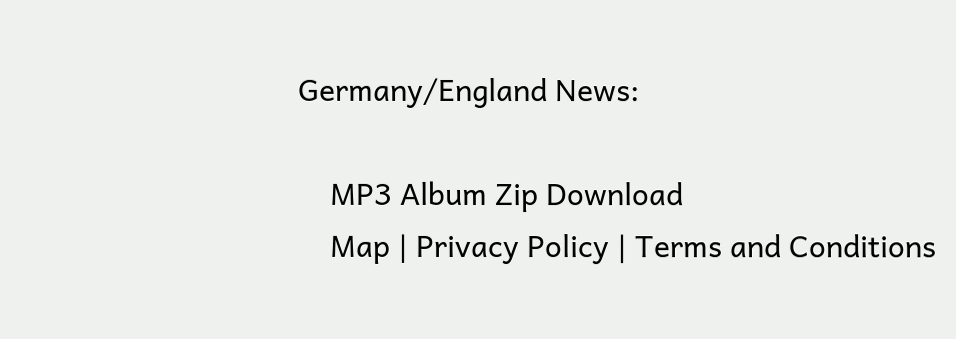Germany/England News:

    MP3 Album Zip Download
    Map | Privacy Policy | Terms and Conditions